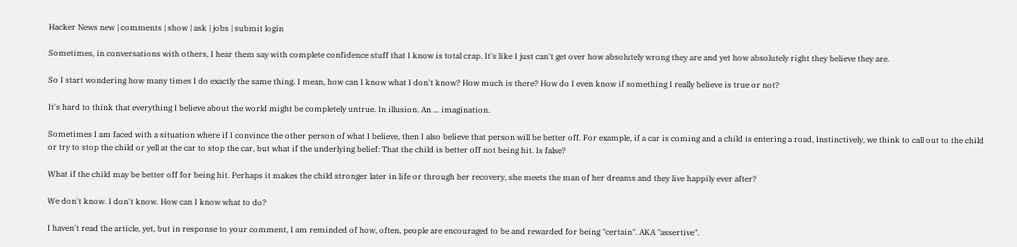Hacker News new | comments | show | ask | jobs | submit login

Sometimes, in conversations with others, I hear them say with complete confidence stuff that I know is total crap. It's like I just can't get over how absolutely wrong they are and yet how absolutely right they believe they are.

So I start wondering how many times I do exactly the same thing. I mean, how can I know what I don't know? How much is there? How do I even know if something I really believe is true or not?

It's hard to think that everything I believe about the world might be completely untrue. In illusion. An ... imagination.

Sometimes I am faced with a situation where if I convince the other person of what I believe, then I also believe that person will be better off. For example, if a car is coming and a child is entering a road, Instinctively, we think to call out to the child or try to stop the child or yell at the car to stop the car, but what if the underlying belief: That the child is better off not being hit. Is false?

What if the child may be better off for being hit. Perhaps it makes the child stronger later in life or through her recovery, she meets the man of her dreams and they live happily ever after?

We don't know. I don't know. How can I know what to do?

I haven't read the article, yet, but in response to your comment, I am reminded of how, often, people are encouraged to be and rewarded for being "certain". AKA "assertive".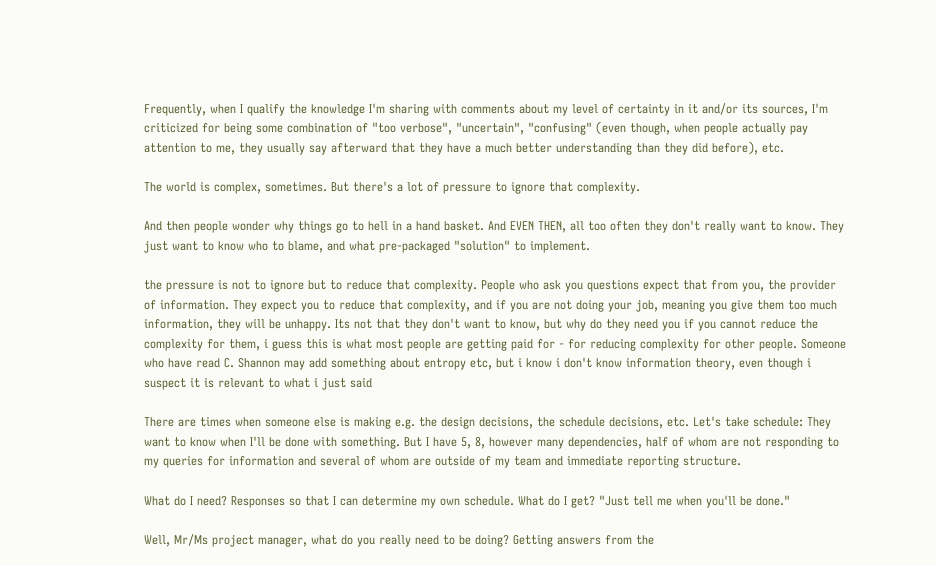Frequently, when I qualify the knowledge I'm sharing with comments about my level of certainty in it and/or its sources, I'm criticized for being some combination of "too verbose", "uncertain", "confusing" (even though, when people actually pay attention to me, they usually say afterward that they have a much better understanding than they did before), etc.

The world is complex, sometimes. But there's a lot of pressure to ignore that complexity.

And then people wonder why things go to hell in a hand basket. And EVEN THEN, all too often they don't really want to know. They just want to know who to blame, and what pre-packaged "solution" to implement.

the pressure is not to ignore but to reduce that complexity. People who ask you questions expect that from you, the provider of information. They expect you to reduce that complexity, and if you are not doing your job, meaning you give them too much information, they will be unhappy. Its not that they don't want to know, but why do they need you if you cannot reduce the complexity for them, i guess this is what most people are getting paid for - for reducing complexity for other people. Someone who have read C. Shannon may add something about entropy etc, but i know i don't know information theory, even though i suspect it is relevant to what i just said

There are times when someone else is making e.g. the design decisions, the schedule decisions, etc. Let's take schedule: They want to know when I'll be done with something. But I have 5, 8, however many dependencies, half of whom are not responding to my queries for information and several of whom are outside of my team and immediate reporting structure.

What do I need? Responses so that I can determine my own schedule. What do I get? "Just tell me when you'll be done."

Well, Mr/Ms project manager, what do you really need to be doing? Getting answers from the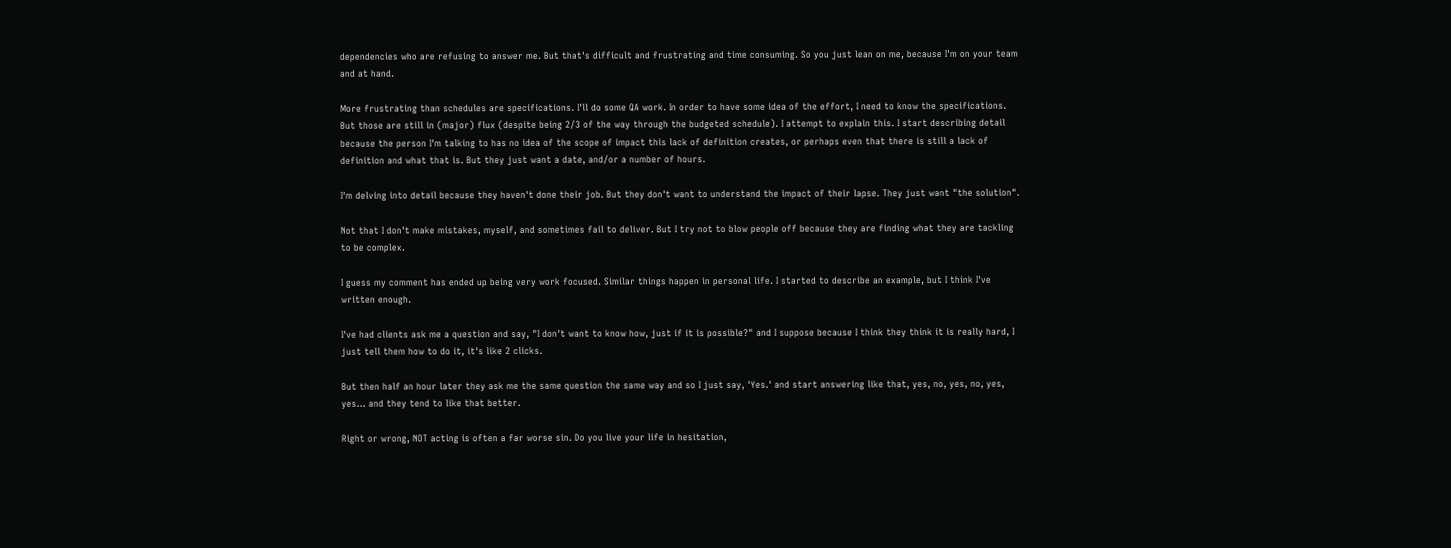dependencies who are refusing to answer me. But that's difficult and frustrating and time consuming. So you just lean on me, because I'm on your team and at hand.

More frustrating than schedules are specifications. I'll do some QA work. In order to have some idea of the effort, I need to know the specifications. But those are still in (major) flux (despite being 2/3 of the way through the budgeted schedule). I attempt to explain this. I start describing detail because the person I'm talking to has no idea of the scope of impact this lack of definition creates, or perhaps even that there is still a lack of definition and what that is. But they just want a date, and/or a number of hours.

I'm delving into detail because they haven't done their job. But they don't want to understand the impact of their lapse. They just want "the solution".

Not that I don't make mistakes, myself, and sometimes fail to deliver. But I try not to blow people off because they are finding what they are tackling to be complex.

I guess my comment has ended up being very work focused. Similar things happen in personal life. I started to describe an example, but I think I've written enough.

I've had clients ask me a question and say, "I don't want to know how, just if it is possible?" and I suppose because I think they think it is really hard, I just tell them how to do it, it's like 2 clicks.

But then half an hour later they ask me the same question the same way and so I just say, 'Yes.' and start answering like that, yes, no, yes, no, yes, yes... and they tend to like that better.

Right or wrong, NOT acting is often a far worse sin. Do you live your life in hesitation,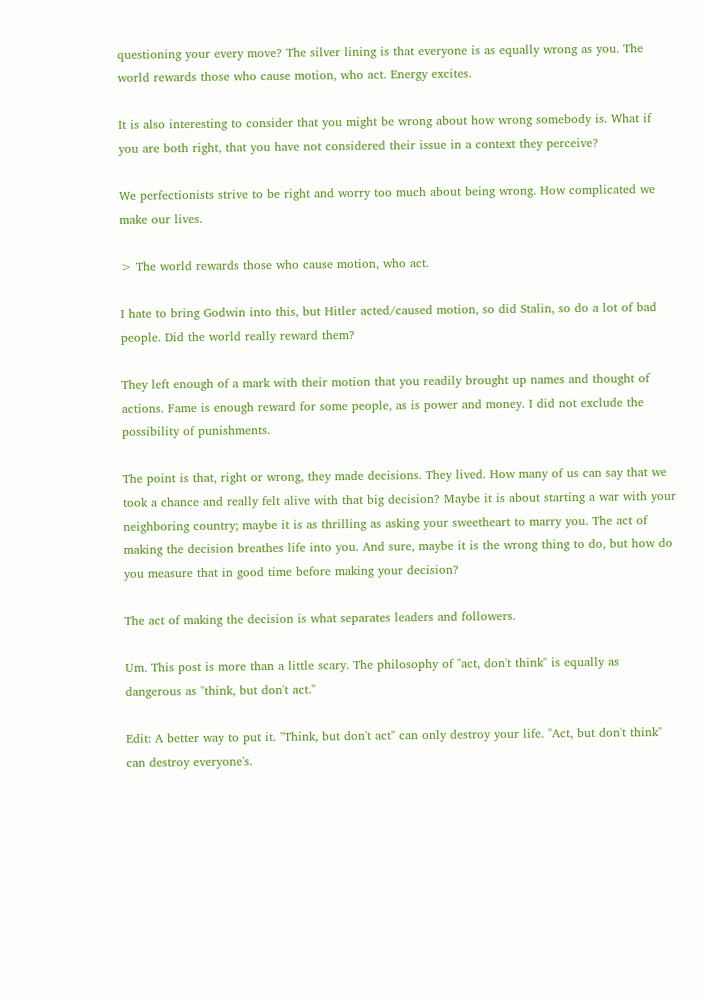questioning your every move? The silver lining is that everyone is as equally wrong as you. The world rewards those who cause motion, who act. Energy excites.

It is also interesting to consider that you might be wrong about how wrong somebody is. What if you are both right, that you have not considered their issue in a context they perceive?

We perfectionists strive to be right and worry too much about being wrong. How complicated we make our lives.

> The world rewards those who cause motion, who act.

I hate to bring Godwin into this, but Hitler acted/caused motion, so did Stalin, so do a lot of bad people. Did the world really reward them?

They left enough of a mark with their motion that you readily brought up names and thought of actions. Fame is enough reward for some people, as is power and money. I did not exclude the possibility of punishments.

The point is that, right or wrong, they made decisions. They lived. How many of us can say that we took a chance and really felt alive with that big decision? Maybe it is about starting a war with your neighboring country; maybe it is as thrilling as asking your sweetheart to marry you. The act of making the decision breathes life into you. And sure, maybe it is the wrong thing to do, but how do you measure that in good time before making your decision?

The act of making the decision is what separates leaders and followers.

Um. This post is more than a little scary. The philosophy of "act, don't think" is equally as dangerous as "think, but don't act."

Edit: A better way to put it. "Think, but don't act" can only destroy your life. "Act, but don't think" can destroy everyone's.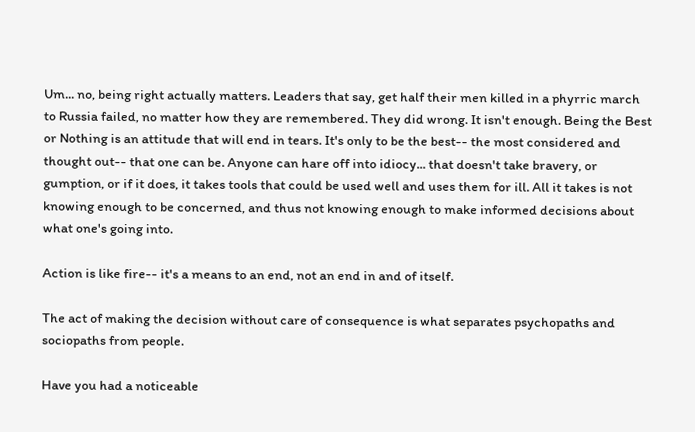Um... no, being right actually matters. Leaders that say, get half their men killed in a phyrric march to Russia failed, no matter how they are remembered. They did wrong. It isn't enough. Being the Best or Nothing is an attitude that will end in tears. It's only to be the best-- the most considered and thought out-- that one can be. Anyone can hare off into idiocy... that doesn't take bravery, or gumption, or if it does, it takes tools that could be used well and uses them for ill. All it takes is not knowing enough to be concerned, and thus not knowing enough to make informed decisions about what one's going into.

Action is like fire-- it's a means to an end, not an end in and of itself.

The act of making the decision without care of consequence is what separates psychopaths and sociopaths from people.

Have you had a noticeable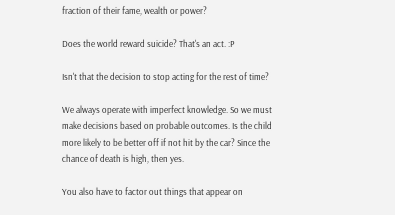fraction of their fame, wealth or power?

Does the world reward suicide? That's an act. :P

Isn't that the decision to stop acting for the rest of time?

We always operate with imperfect knowledge. So we must make decisions based on probable outcomes. Is the child more likely to be better off if not hit by the car? Since the chance of death is high, then yes.

You also have to factor out things that appear on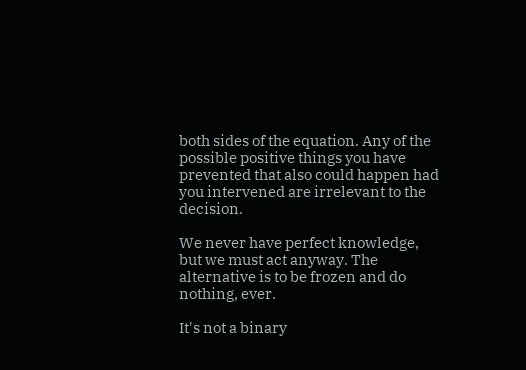both sides of the equation. Any of the possible positive things you have prevented that also could happen had you intervened are irrelevant to the decision.

We never have perfect knowledge, but we must act anyway. The alternative is to be frozen and do nothing, ever.

It's not a binary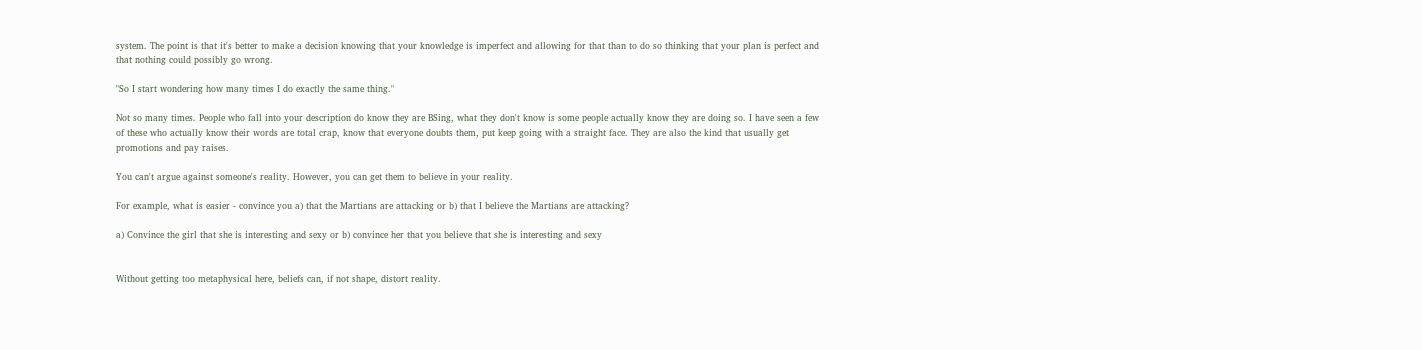system. The point is that it's better to make a decision knowing that your knowledge is imperfect and allowing for that than to do so thinking that your plan is perfect and that nothing could possibly go wrong.

"So I start wondering how many times I do exactly the same thing."

Not so many times. People who fall into your description do know they are BSing, what they don't know is some people actually know they are doing so. I have seen a few of these who actually know their words are total crap, know that everyone doubts them, put keep going with a straight face. They are also the kind that usually get promotions and pay raises.

You can't argue against someone's reality. However, you can get them to believe in your reality.

For example, what is easier - convince you a) that the Martians are attacking or b) that I believe the Martians are attacking?

a) Convince the girl that she is interesting and sexy or b) convince her that you believe that she is interesting and sexy


Without getting too metaphysical here, beliefs can, if not shape, distort reality.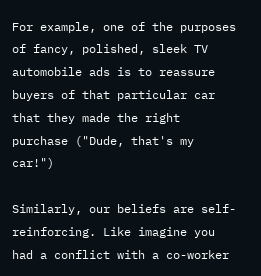For example, one of the purposes of fancy, polished, sleek TV automobile ads is to reassure buyers of that particular car that they made the right purchase ("Dude, that's my car!")

Similarly, our beliefs are self-reinforcing. Like imagine you had a conflict with a co-worker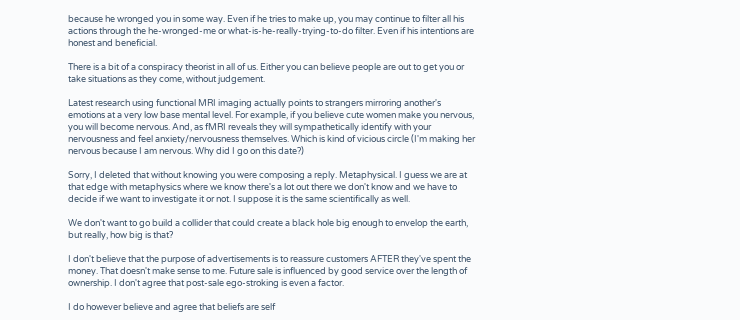because he wronged you in some way. Even if he tries to make up, you may continue to filter all his actions through the he-wronged-me or what-is-he-really-trying-to-do filter. Even if his intentions are honest and beneficial.

There is a bit of a conspiracy theorist in all of us. Either you can believe people are out to get you or take situations as they come, without judgement.

Latest research using functional MRI imaging actually points to strangers mirroring another's emotions at a very low base mental level. For example, if you believe cute women make you nervous, you will become nervous. And, as fMRI reveals they will sympathetically identify with your nervousness and feel anxiety/nervousness themselves. Which is kind of vicious circle (I'm making her nervous because I am nervous. Why did I go on this date?)

Sorry, I deleted that without knowing you were composing a reply. Metaphysical. I guess we are at that edge with metaphysics where we know there's a lot out there we don't know and we have to decide if we want to investigate it or not. I suppose it is the same scientifically as well.

We don't want to go build a collider that could create a black hole big enough to envelop the earth, but really, how big is that?

I don't believe that the purpose of advertisements is to reassure customers AFTER they've spent the money. That doesn't make sense to me. Future sale is influenced by good service over the length of ownership. I don't agree that post-sale ego-stroking is even a factor.

I do however believe and agree that beliefs are self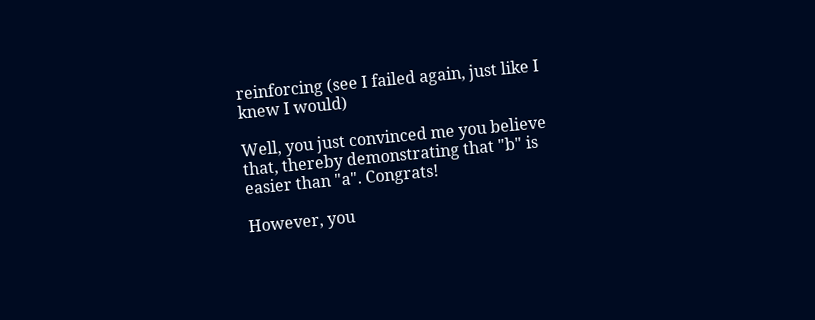reinforcing (see I failed again, just like I knew I would)

Well, you just convinced me you believe that, thereby demonstrating that "b" is easier than "a". Congrats!

However, you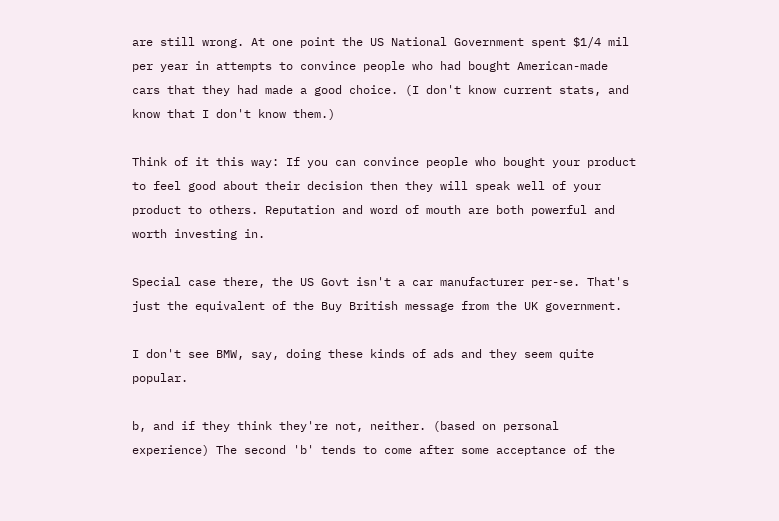are still wrong. At one point the US National Government spent $1/4 mil per year in attempts to convince people who had bought American-made cars that they had made a good choice. (I don't know current stats, and know that I don't know them.)

Think of it this way: If you can convince people who bought your product to feel good about their decision then they will speak well of your product to others. Reputation and word of mouth are both powerful and worth investing in.

Special case there, the US Govt isn't a car manufacturer per-se. That's just the equivalent of the Buy British message from the UK government.

I don't see BMW, say, doing these kinds of ads and they seem quite popular.

b, and if they think they're not, neither. (based on personal experience) The second 'b' tends to come after some acceptance of the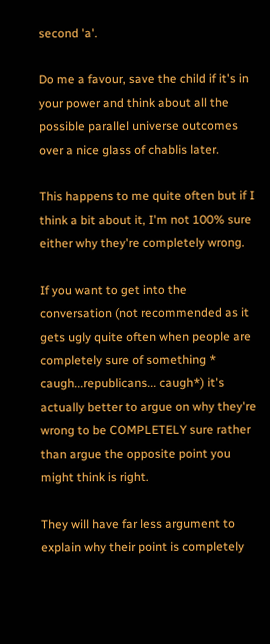second 'a'.

Do me a favour, save the child if it's in your power and think about all the possible parallel universe outcomes over a nice glass of chablis later.

This happens to me quite often but if I think a bit about it, I'm not 100% sure either why they're completely wrong.

If you want to get into the conversation (not recommended as it gets ugly quite often when people are completely sure of something * caugh...republicans... caugh*) it's actually better to argue on why they're wrong to be COMPLETELY sure rather than argue the opposite point you might think is right.

They will have far less argument to explain why their point is completely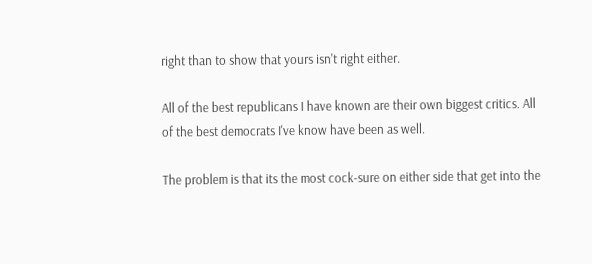right than to show that yours isn't right either.

All of the best republicans I have known are their own biggest critics. All of the best democrats I've know have been as well.

The problem is that its the most cock-sure on either side that get into the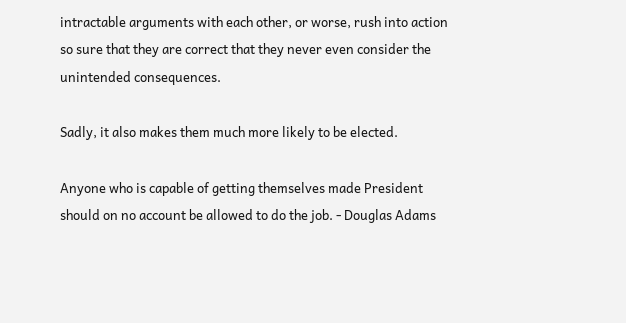intractable arguments with each other, or worse, rush into action so sure that they are correct that they never even consider the unintended consequences.

Sadly, it also makes them much more likely to be elected.

Anyone who is capable of getting themselves made President should on no account be allowed to do the job. - Douglas Adams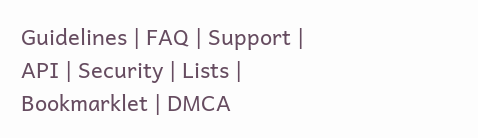Guidelines | FAQ | Support | API | Security | Lists | Bookmarklet | DMCA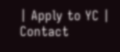| Apply to YC | Contact